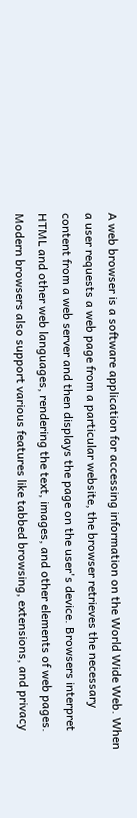A web browser is a software application for accessing information on the World Wide Web. When a user requests a web page from a particular website, the browser retrieves the necessary content from a web server and then displays the page on the user's device. Browsers interpret HTML and other web languages, rendering the text, images, and other elements of web pages. Modern browsers also support various features like tabbed browsing, extensions, and privacy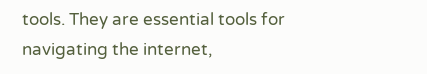tools. They are essential tools for navigating the internet,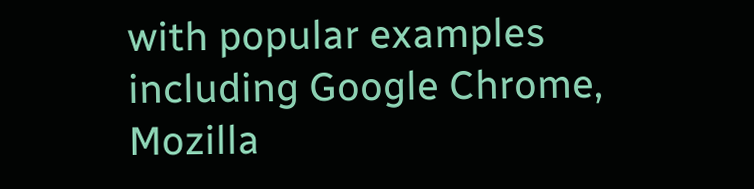with popular examples including Google Chrome, Mozilla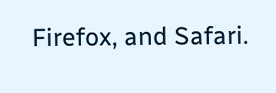Firefox, and Safari.